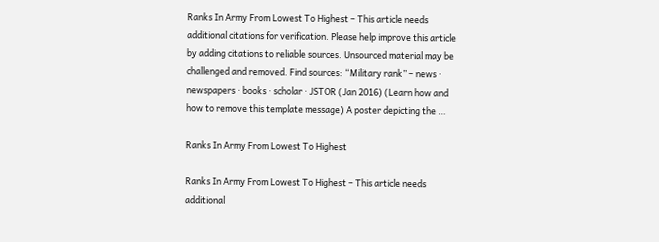Ranks In Army From Lowest To Highest – This article needs additional citations for verification. Please help improve this article by adding citations to reliable sources. Unsourced material may be challenged and removed. Find sources: “Military rank” – news · newspapers · books · scholar · JSTOR (Jan 2016) (Learn how and how to remove this template message) A poster depicting the …

Ranks In Army From Lowest To Highest

Ranks In Army From Lowest To Highest – This article needs additional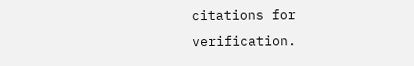citations for verification.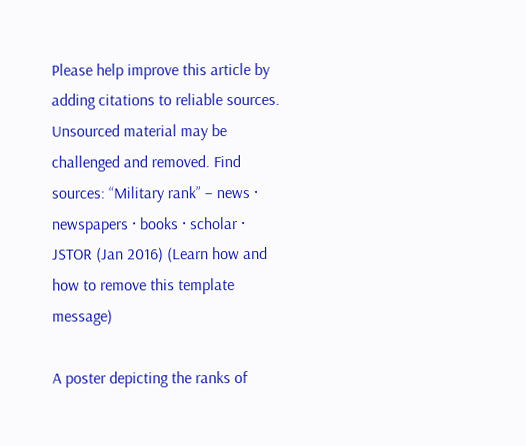Please help improve this article by adding citations to reliable sources. Unsourced material may be challenged and removed. Find sources: “Military rank” – news · newspapers · books · scholar · JSTOR (Jan 2016) (Learn how and how to remove this template message)

A poster depicting the ranks of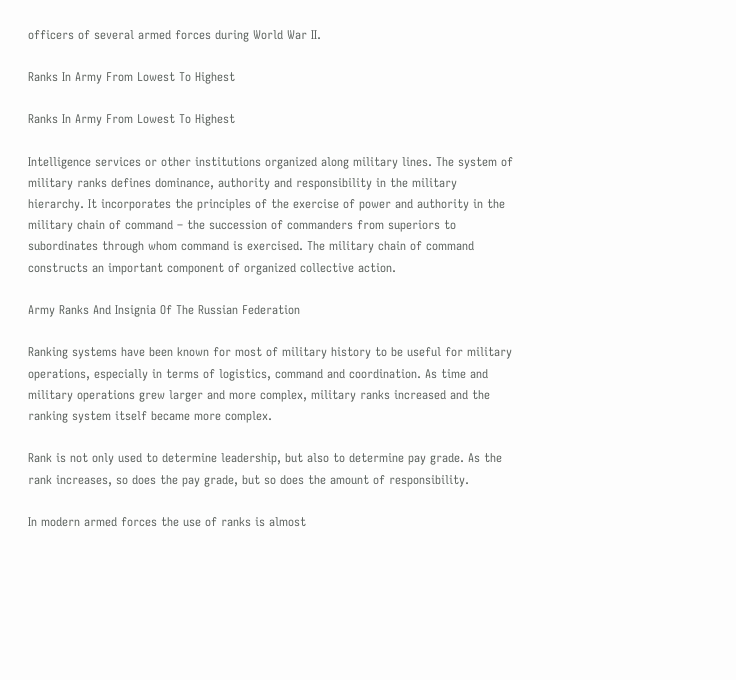officers of several armed forces during World War II.

Ranks In Army From Lowest To Highest

Ranks In Army From Lowest To Highest

Intelligence services or other institutions organized along military lines. The system of military ranks defines dominance, authority and responsibility in the military hierarchy. It incorporates the principles of the exercise of power and authority in the military chain of command – the succession of commanders from superiors to subordinates through whom command is exercised. The military chain of command constructs an important component of organized collective action.

Army Ranks And Insignia Of The Russian Federation

Ranking systems have been known for most of military history to be useful for military operations, especially in terms of logistics, command and coordination. As time and military operations grew larger and more complex, military ranks increased and the ranking system itself became more complex.

Rank is not only used to determine leadership, but also to determine pay grade. As the rank increases, so does the pay grade, but so does the amount of responsibility.

In modern armed forces the use of ranks is almost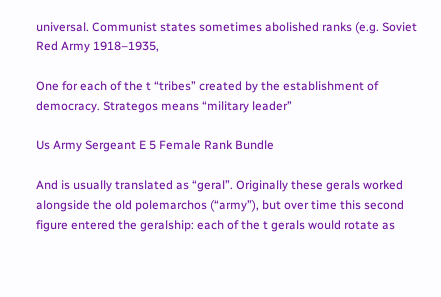universal. Communist states sometimes abolished ranks (e.g. Soviet Red Army 1918–1935,

One for each of the t “tribes” created by the establishment of democracy. Strategos means “military leader”

Us Army Sergeant E 5 Female Rank Bundle

And is usually translated as “geral”. Originally these gerals worked alongside the old polemarchos (“army”), but over time this second figure entered the geralship: each of the t gerals would rotate as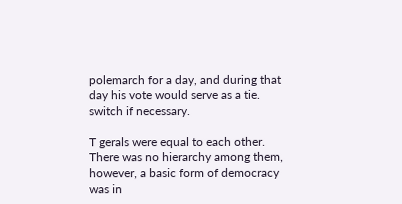polemarch for a day, and during that day his vote would serve as a tie. switch if necessary.

T gerals were equal to each other. There was no hierarchy among them, however, a basic form of democracy was in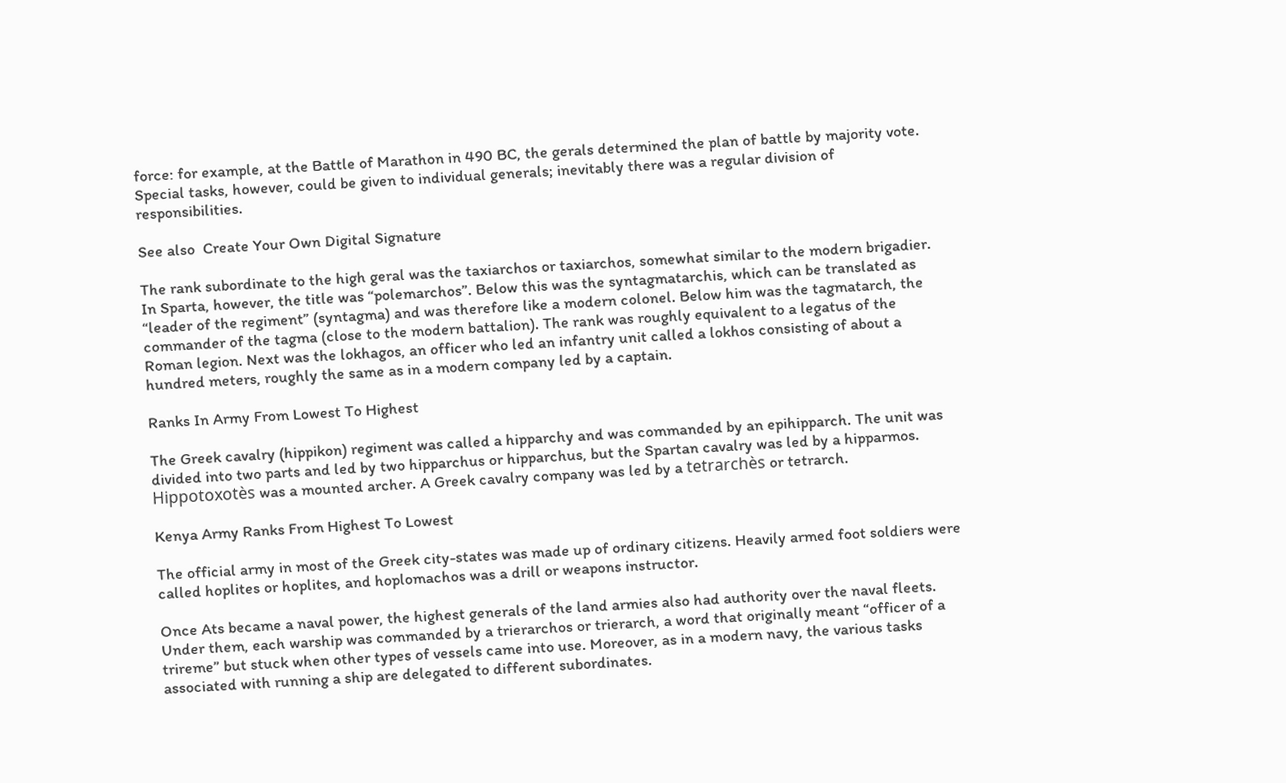force: for example, at the Battle of Marathon in 490 BC, the gerals determined the plan of battle by majority vote. Special tasks, however, could be given to individual generals; inevitably there was a regular division of responsibilities.

See also  Create Your Own Digital Signature

The rank subordinate to the high geral was the taxiarchos or taxiarchos, somewhat similar to the modern brigadier. In Sparta, however, the title was “polemarchos”. Below this was the syntagmatarchis, which can be translated as “leader of the regiment” (syntagma) and was therefore like a modern colonel. Below him was the tagmatarch, the commander of the tagma (close to the modern battalion). The rank was roughly equivalent to a legatus of the Roman legion. Next was the lokhagos, an officer who led an infantry unit called a lokhos consisting of about a hundred meters, roughly the same as in a modern company led by a captain.

Ranks In Army From Lowest To Highest

The Greek cavalry (hippikon) regiment was called a hipparchy and was commanded by an epihipparch. The unit was divided into two parts and led by two hipparchus or hipparchus, but the Spartan cavalry was led by a hipparmos. Hippotoxotès was a mounted archer. A Greek cavalry company was led by a tetrarchès or tetrarch.

Kenya Army Ranks From Highest To Lowest

The official army in most of the Greek city-states was made up of ordinary citizens. Heavily armed foot soldiers were called hoplites or hoplites, and hoplomachos was a drill or weapons instructor.

Once Ats became a naval power, the highest generals of the land armies also had authority over the naval fleets. Under them, each warship was commanded by a trierarchos or trierarch, a word that originally meant “officer of a trireme” but stuck when other types of vessels came into use. Moreover, as in a modern navy, the various tasks associated with running a ship are delegated to different subordinates.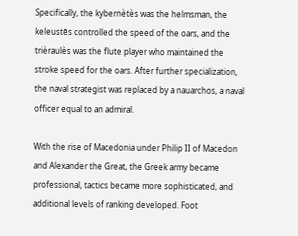Specifically, the kybernètès was the helmsman, the keleustēs controlled the speed of the oars, and the trièraulès was the flute player who maintained the stroke speed for the oars. After further specialization, the naval strategist was replaced by a nauarchos, a naval officer equal to an admiral.

With the rise of Macedonia under Philip II of Macedon and Alexander the Great, the Greek army became professional, tactics became more sophisticated, and additional levels of ranking developed. Foot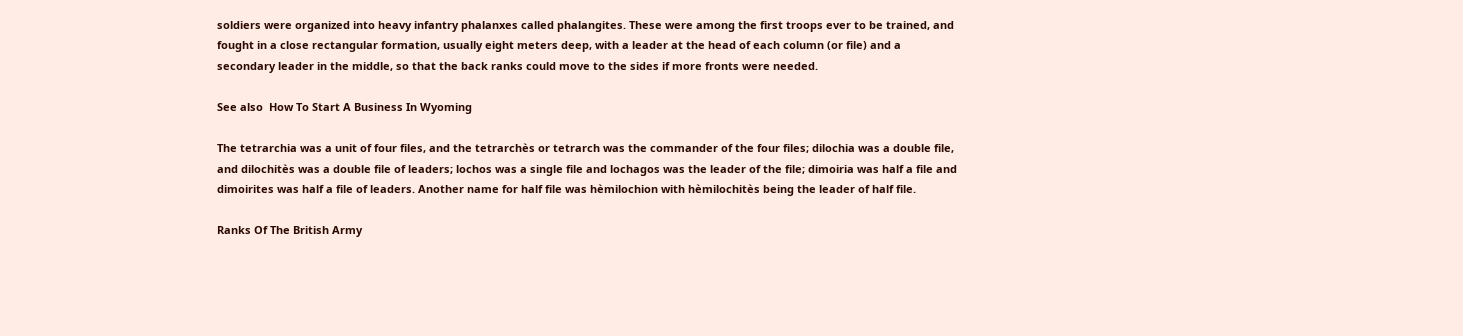soldiers were organized into heavy infantry phalanxes called phalangites. These were among the first troops ever to be trained, and fought in a close rectangular formation, usually eight meters deep, with a leader at the head of each column (or file) and a secondary leader in the middle, so that the back ranks could move to the sides if more fronts were needed.

See also  How To Start A Business In Wyoming

The tetrarchia was a unit of four files, and the tetrarchès or tetrarch was the commander of the four files; dilochia was a double file, and dilochitès was a double file of leaders; lochos was a single file and lochagos was the leader of the file; dimoiria was half a file and dimoirites was half a file of leaders. Another name for half file was hèmilochion with hèmilochitès being the leader of half file.

Ranks Of The British Army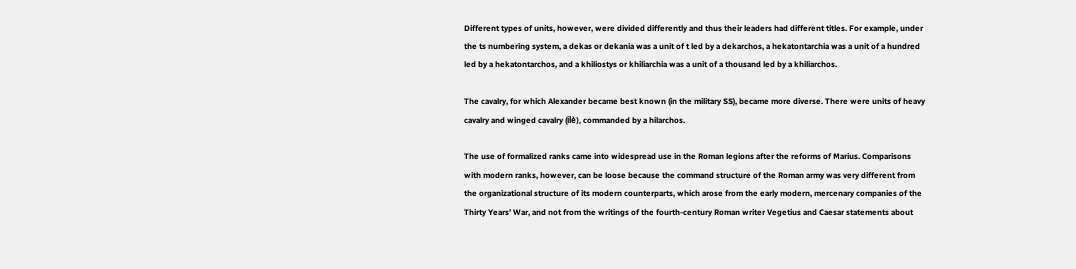Different types of units, however, were divided differently and thus their leaders had different titles. For example, under the ts numbering system, a dekas or dekania was a unit of t led by a dekarchos, a hekatontarchia was a unit of a hundred led by a hekatontarchos, and a khiliostys or khiliarchia was a unit of a thousand led by a khiliarchos.

The cavalry, for which Alexander became best known (in the military SS), became more diverse. There were units of heavy cavalry and winged cavalry (ilè), commanded by a hilarchos.

The use of formalized ranks came into widespread use in the Roman legions after the reforms of Marius. Comparisons with modern ranks, however, can be loose because the command structure of the Roman army was very different from the organizational structure of its modern counterparts, which arose from the early modern, mercenary companies of the Thirty Years’ War, and not from the writings of the fourth-century Roman writer Vegetius and Caesar statements about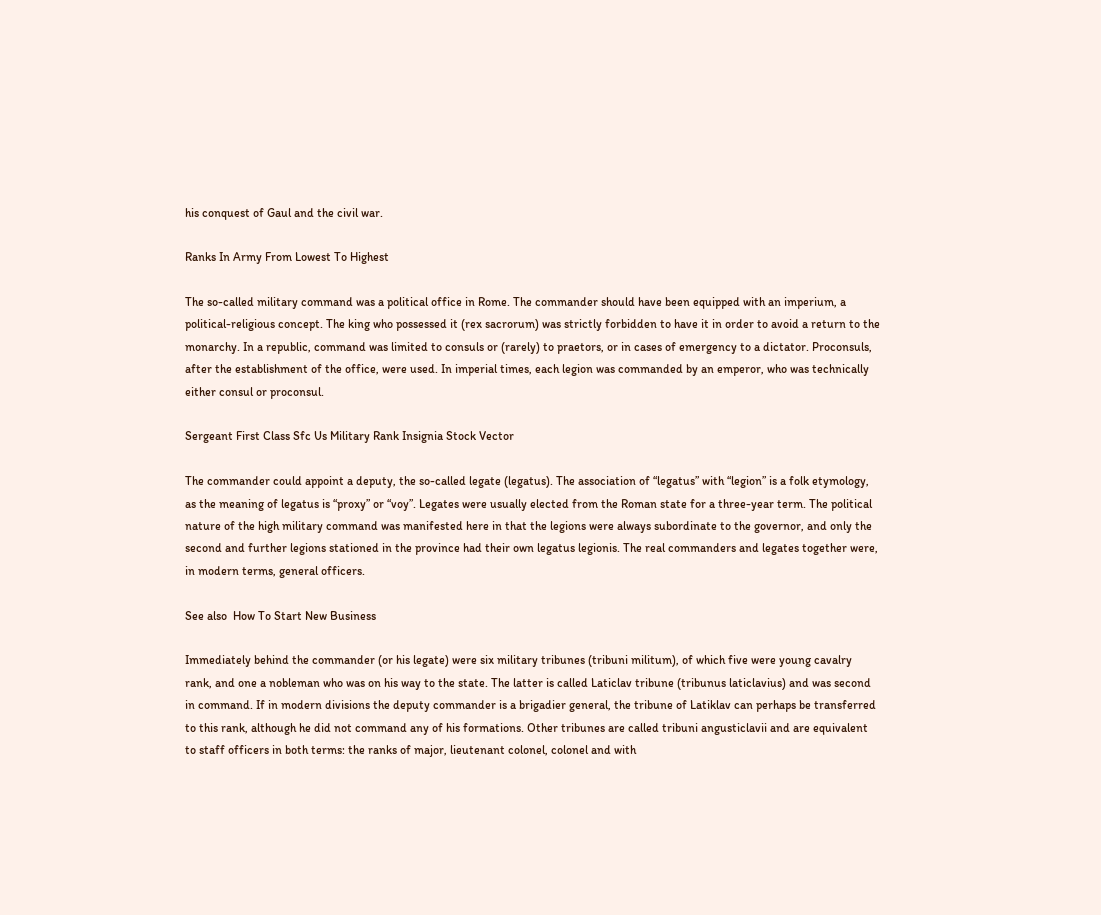his conquest of Gaul and the civil war.

Ranks In Army From Lowest To Highest

The so-called military command was a political office in Rome. The commander should have been equipped with an imperium, a political-religious concept. The king who possessed it (rex sacrorum) was strictly forbidden to have it in order to avoid a return to the monarchy. In a republic, command was limited to consuls or (rarely) to praetors, or in cases of emergency to a dictator. Proconsuls, after the establishment of the office, were used. In imperial times, each legion was commanded by an emperor, who was technically either consul or proconsul.

Sergeant First Class Sfc Us Military Rank Insignia Stock Vector

The commander could appoint a deputy, the so-called legate (legatus). The association of “legatus” with “legion” is a folk etymology, as the meaning of legatus is “proxy” or “voy”. Legates were usually elected from the Roman state for a three-year term. The political nature of the high military command was manifested here in that the legions were always subordinate to the governor, and only the second and further legions stationed in the province had their own legatus legionis. The real commanders and legates together were, in modern terms, general officers.

See also  How To Start New Business

Immediately behind the commander (or his legate) were six military tribunes (tribuni militum), of which five were young cavalry rank, and one a nobleman who was on his way to the state. The latter is called Laticlav tribune (tribunus laticlavius) and was second in command. If in modern divisions the deputy commander is a brigadier general, the tribune of Latiklav can perhaps be transferred to this rank, although he did not command any of his formations. Other tribunes are called tribuni angusticlavii and are equivalent to staff officers in both terms: the ranks of major, lieutenant colonel, colonel and with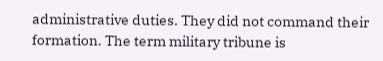administrative duties. They did not command their formation. The term military tribune is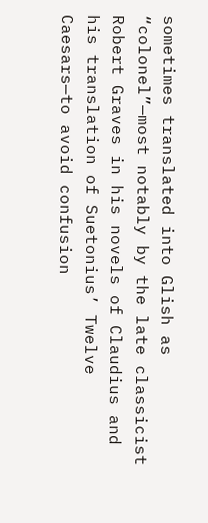sometimes translated into Glish as “colonel”—most notably by the late classicist Robert Graves in his novels of Claudius and his translation of Suetonius’ Twelve Caesars—to avoid confusion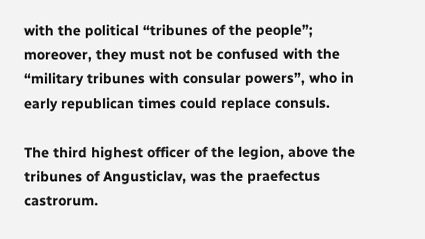with the political “tribunes of the people”; moreover, they must not be confused with the “military tribunes with consular powers”, who in early republican times could replace consuls.

The third highest officer of the legion, above the tribunes of Angusticlav, was the praefectus castrorum.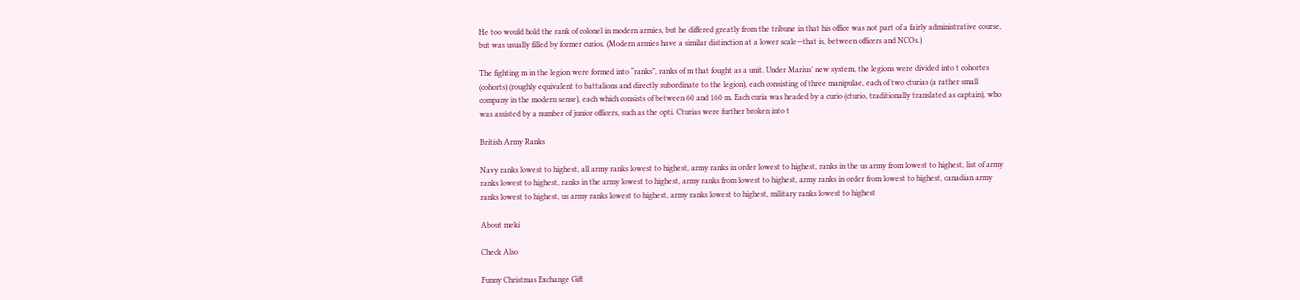He too would hold the rank of colonel in modern armies, but he differed greatly from the tribune in that his office was not part of a fairly administrative course, but was usually filled by former curios. (Modern armies have a similar distinction at a lower scale—that is, between officers and NCOs.)

The fighting m in the legion were formed into “ranks”, ranks of m that fought as a unit. Under Marius’ new system, the legions were divided into t cohortes (cohorts) (roughly equivalent to battalions and directly subordinate to the legion), each consisting of three manipulae, each of two cturias (a rather small company in the modern sense), each which consists of between 60 and 160 m. Each curia was headed by a curio (cturio, traditionally translated as captain), who was assisted by a number of junior officers, such as the opti. Cturias were further broken into t

British Army Ranks

Navy ranks lowest to highest, all army ranks lowest to highest, army ranks in order lowest to highest, ranks in the us army from lowest to highest, list of army ranks lowest to highest, ranks in the army lowest to highest, army ranks from lowest to highest, army ranks in order from lowest to highest, canadian army ranks lowest to highest, us army ranks lowest to highest, army ranks lowest to highest, military ranks lowest to highest

About meki

Check Also

Funny Christmas Exchange Gift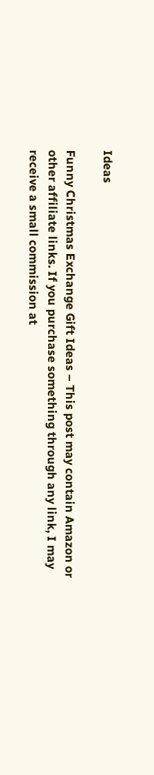Ideas

Funny Christmas Exchange Gift Ideas – This post may contain Amazon or other affiliate links. If you purchase something through any link, I may receive a small commission at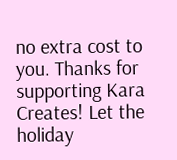no extra cost to you. Thanks for supporting Kara Creates! Let the holiday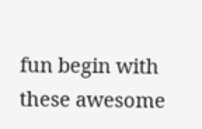fun begin with these awesome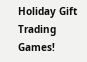Holiday Gift Trading Games!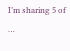I’m sharing 5 of …